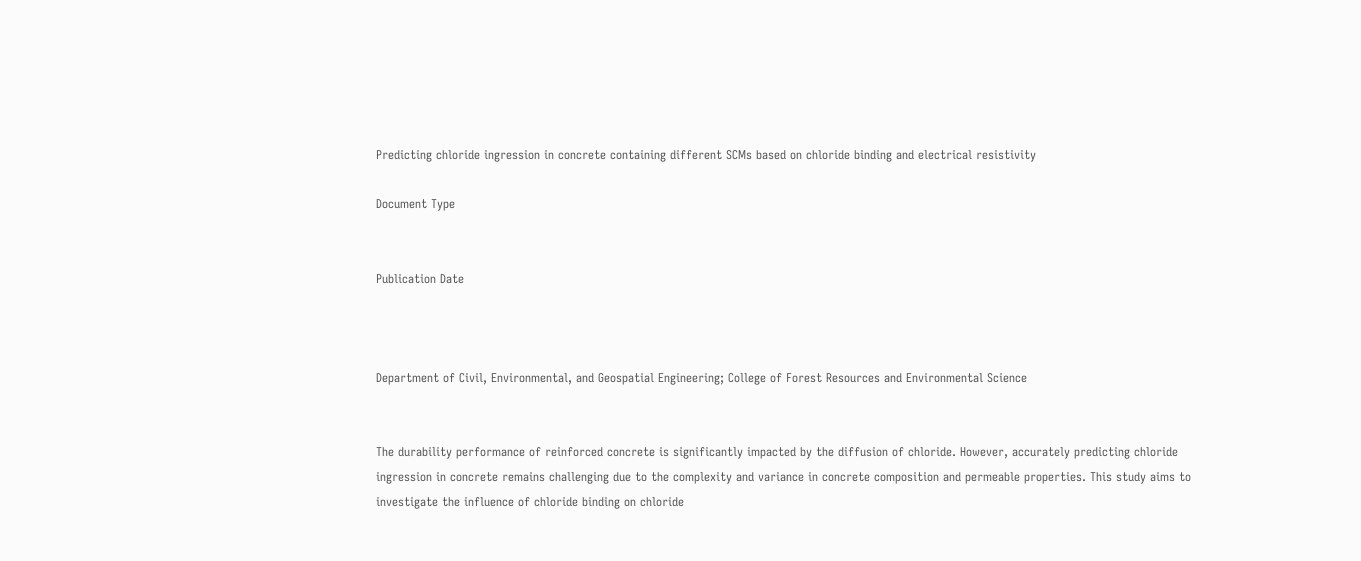Predicting chloride ingression in concrete containing different SCMs based on chloride binding and electrical resistivity

Document Type


Publication Date



Department of Civil, Environmental, and Geospatial Engineering; College of Forest Resources and Environmental Science


The durability performance of reinforced concrete is significantly impacted by the diffusion of chloride. However, accurately predicting chloride ingression in concrete remains challenging due to the complexity and variance in concrete composition and permeable properties. This study aims to investigate the influence of chloride binding on chloride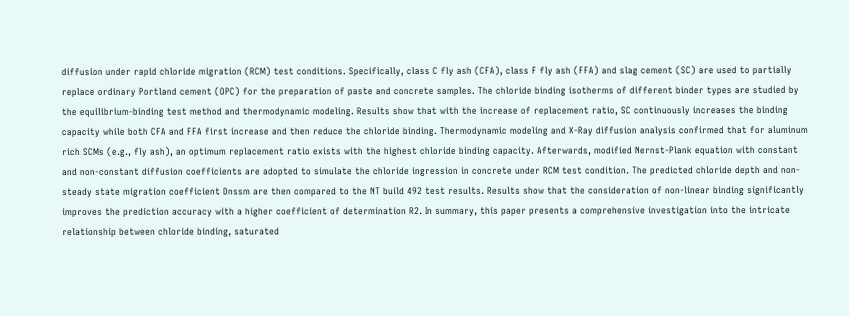diffusion under rapid chloride migration (RCM) test conditions. Specifically, class C fly ash (CFA), class F fly ash (FFA) and slag cement (SC) are used to partially replace ordinary Portland cement (OPC) for the preparation of paste and concrete samples. The chloride binding isotherms of different binder types are studied by the equilibrium-binding test method and thermodynamic modeling. Results show that with the increase of replacement ratio, SC continuously increases the binding capacity while both CFA and FFA first increase and then reduce the chloride binding. Thermodynamic modeling and X-Ray diffusion analysis confirmed that for aluminum rich SCMs (e.g., fly ash), an optimum replacement ratio exists with the highest chloride binding capacity. Afterwards, modified Nernst-Plank equation with constant and non-constant diffusion coefficients are adopted to simulate the chloride ingression in concrete under RCM test condition. The predicted chloride depth and non-steady state migration coefficient Dnssm are then compared to the NT build 492 test results. Results show that the consideration of non-linear binding significantly improves the prediction accuracy with a higher coefficient of determination R2. In summary, this paper presents a comprehensive investigation into the intricate relationship between chloride binding, saturated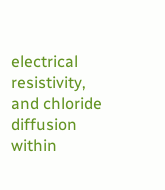electrical resistivity, and chloride diffusion within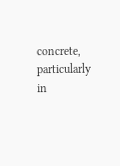concrete, particularly in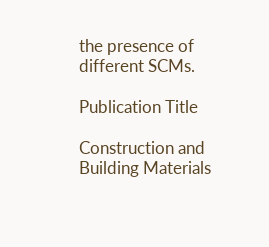the presence of different SCMs.

Publication Title

Construction and Building Materials